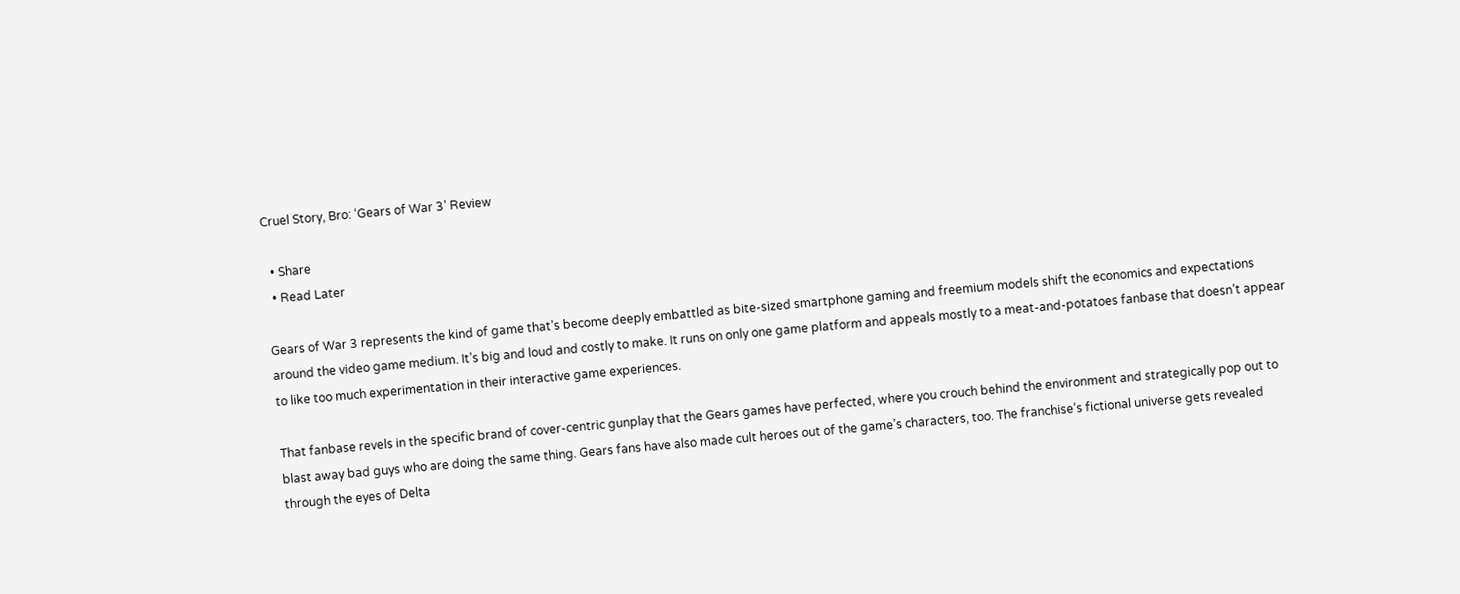Cruel Story, Bro: ‘Gears of War 3’ Review

  • Share
  • Read Later

Gears of War 3 represents the kind of game that’s become deeply embattled as bite-sized smartphone gaming and freemium models shift the economics and expectations around the video game medium. It’s big and loud and costly to make. It runs on only one game platform and appeals mostly to a meat-and-potatoes fanbase that doesn’t appear to like too much experimentation in their interactive game experiences.

That fanbase revels in the specific brand of cover-centric gunplay that the Gears games have perfected, where you crouch behind the environment and strategically pop out to blast away bad guys who are doing the same thing. Gears fans have also made cult heroes out of the game’s characters, too. The franchise’s fictional universe gets revealed through the eyes of Delta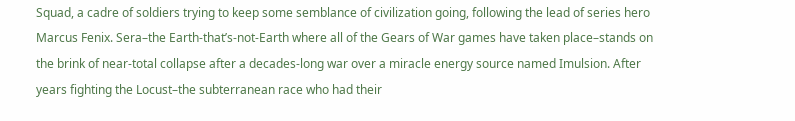Squad, a cadre of soldiers trying to keep some semblance of civilization going, following the lead of series hero Marcus Fenix. Sera–the Earth-that’s-not-Earth where all of the Gears of War games have taken place–stands on the brink of near-total collapse after a decades-long war over a miracle energy source named Imulsion. After years fighting the Locust–the subterranean race who had their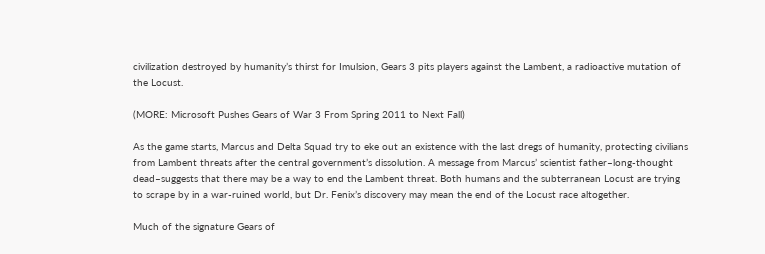civilization destroyed by humanity’s thirst for Imulsion, Gears 3 pits players against the Lambent, a radioactive mutation of the Locust.

(MORE: Microsoft Pushes Gears of War 3 From Spring 2011 to Next Fall)

As the game starts, Marcus and Delta Squad try to eke out an existence with the last dregs of humanity, protecting civilians from Lambent threats after the central government’s dissolution. A message from Marcus’ scientist father–long-thought dead–suggests that there may be a way to end the Lambent threat. Both humans and the subterranean Locust are trying to scrape by in a war-ruined world, but Dr. Fenix’s discovery may mean the end of the Locust race altogether.

Much of the signature Gears of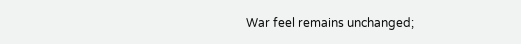War feel remains unchanged;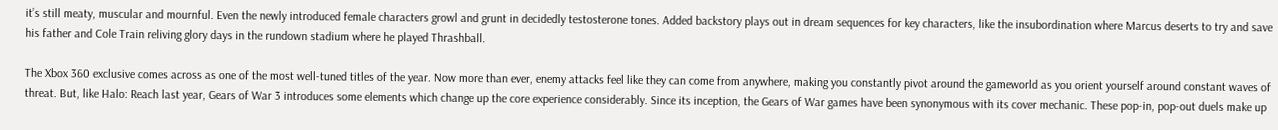it’s still meaty, muscular and mournful. Even the newly introduced female characters growl and grunt in decidedly testosterone tones. Added backstory plays out in dream sequences for key characters, like the insubordination where Marcus deserts to try and save his father and Cole Train reliving glory days in the rundown stadium where he played Thrashball.

The Xbox 360 exclusive comes across as one of the most well-tuned titles of the year. Now more than ever, enemy attacks feel like they can come from anywhere, making you constantly pivot around the gameworld as you orient yourself around constant waves of threat. But, like Halo: Reach last year, Gears of War 3 introduces some elements which change up the core experience considerably. Since its inception, the Gears of War games have been synonymous with its cover mechanic. These pop-in, pop-out duels make up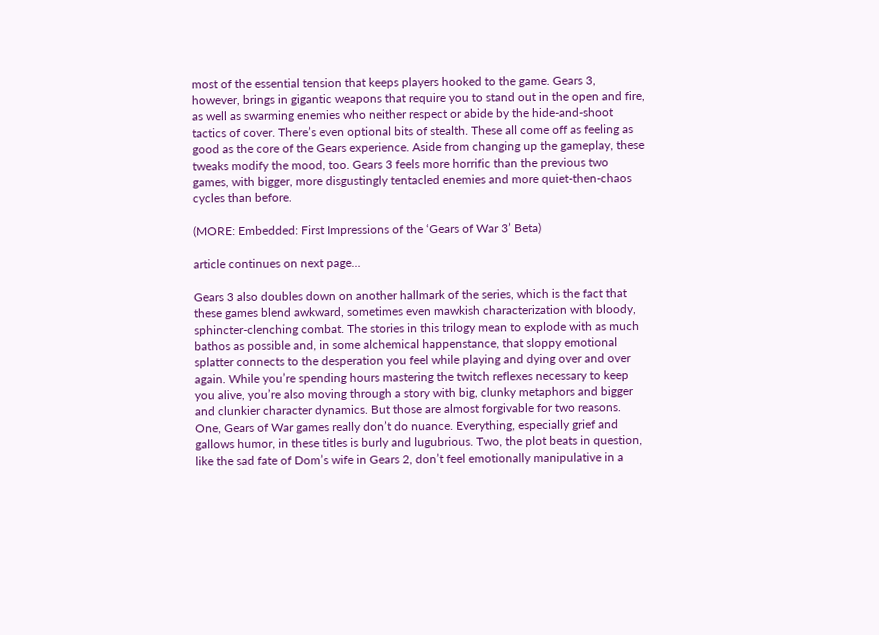most of the essential tension that keeps players hooked to the game. Gears 3, however, brings in gigantic weapons that require you to stand out in the open and fire, as well as swarming enemies who neither respect or abide by the hide-and-shoot tactics of cover. There’s even optional bits of stealth. These all come off as feeling as good as the core of the Gears experience. Aside from changing up the gameplay, these tweaks modify the mood, too. Gears 3 feels more horrific than the previous two games, with bigger, more disgustingly tentacled enemies and more quiet-then-chaos cycles than before.

(MORE: Embedded: First Impressions of the ‘Gears of War 3’ Beta)

article continues on next page…

Gears 3 also doubles down on another hallmark of the series, which is the fact that these games blend awkward, sometimes even mawkish characterization with bloody, sphincter-clenching combat. The stories in this trilogy mean to explode with as much bathos as possible and, in some alchemical happenstance, that sloppy emotional splatter connects to the desperation you feel while playing and dying over and over again. While you’re spending hours mastering the twitch reflexes necessary to keep you alive, you’re also moving through a story with big, clunky metaphors and bigger and clunkier character dynamics. But those are almost forgivable for two reasons. One, Gears of War games really don’t do nuance. Everything, especially grief and gallows humor, in these titles is burly and lugubrious. Two, the plot beats in question, like the sad fate of Dom’s wife in Gears 2, don’t feel emotionally manipulative in a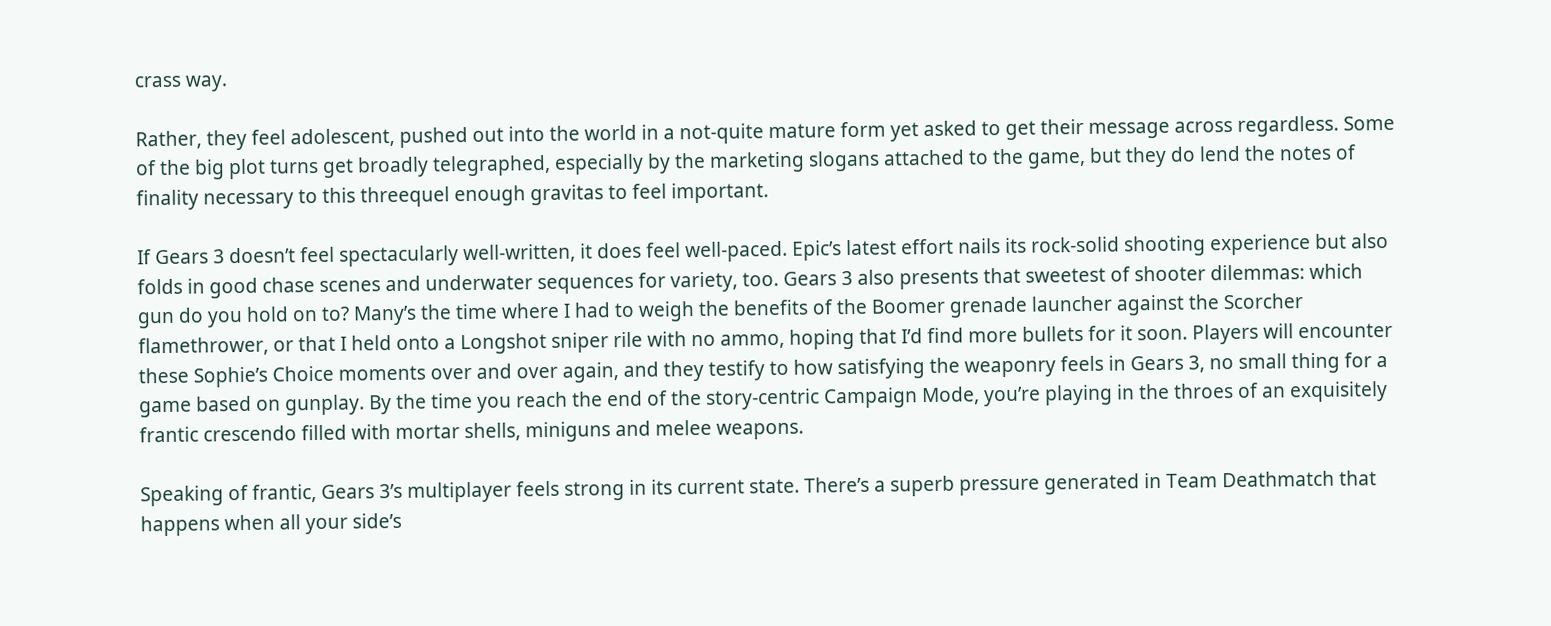crass way.

Rather, they feel adolescent, pushed out into the world in a not-quite mature form yet asked to get their message across regardless. Some of the big plot turns get broadly telegraphed, especially by the marketing slogans attached to the game, but they do lend the notes of finality necessary to this threequel enough gravitas to feel important.

If Gears 3 doesn’t feel spectacularly well-written, it does feel well-paced. Epic’s latest effort nails its rock-solid shooting experience but also folds in good chase scenes and underwater sequences for variety, too. Gears 3 also presents that sweetest of shooter dilemmas: which gun do you hold on to? Many’s the time where I had to weigh the benefits of the Boomer grenade launcher against the Scorcher flamethrower, or that I held onto a Longshot sniper rile with no ammo, hoping that I’d find more bullets for it soon. Players will encounter these Sophie’s Choice moments over and over again, and they testify to how satisfying the weaponry feels in Gears 3, no small thing for a game based on gunplay. By the time you reach the end of the story-centric Campaign Mode, you’re playing in the throes of an exquisitely frantic crescendo filled with mortar shells, miniguns and melee weapons.

Speaking of frantic, Gears 3’s multiplayer feels strong in its current state. There’s a superb pressure generated in Team Deathmatch that happens when all your side’s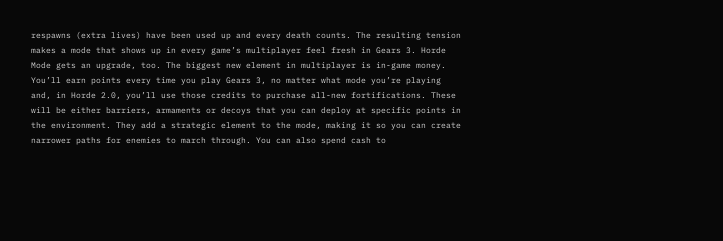respawns (extra lives) have been used up and every death counts. The resulting tension makes a mode that shows up in every game’s multiplayer feel fresh in Gears 3. Horde Mode gets an upgrade, too. The biggest new element in multiplayer is in-game money. You’ll earn points every time you play Gears 3, no matter what mode you’re playing and, in Horde 2.0, you’ll use those credits to purchase all-new fortifications. These will be either barriers, armaments or decoys that you can deploy at specific points in the environment. They add a strategic element to the mode, making it so you can create narrower paths for enemies to march through. You can also spend cash to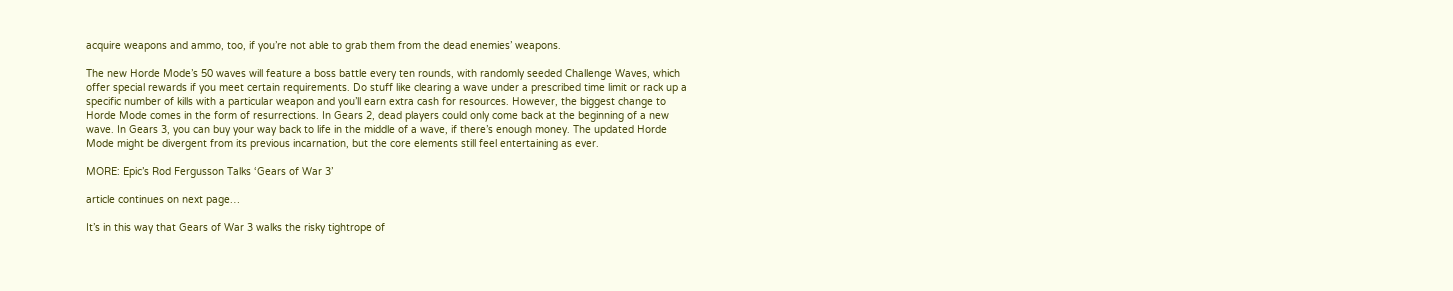acquire weapons and ammo, too, if you’re not able to grab them from the dead enemies’ weapons.

The new Horde Mode’s 50 waves will feature a boss battle every ten rounds, with randomly seeded Challenge Waves, which offer special rewards if you meet certain requirements. Do stuff like clearing a wave under a prescribed time limit or rack up a specific number of kills with a particular weapon and you’ll earn extra cash for resources. However, the biggest change to Horde Mode comes in the form of resurrections. In Gears 2, dead players could only come back at the beginning of a new wave. In Gears 3, you can buy your way back to life in the middle of a wave, if there’s enough money. The updated Horde Mode might be divergent from its previous incarnation, but the core elements still feel entertaining as ever.

MORE: Epic’s Rod Fergusson Talks ‘Gears of War 3’

article continues on next page…

It’s in this way that Gears of War 3 walks the risky tightrope of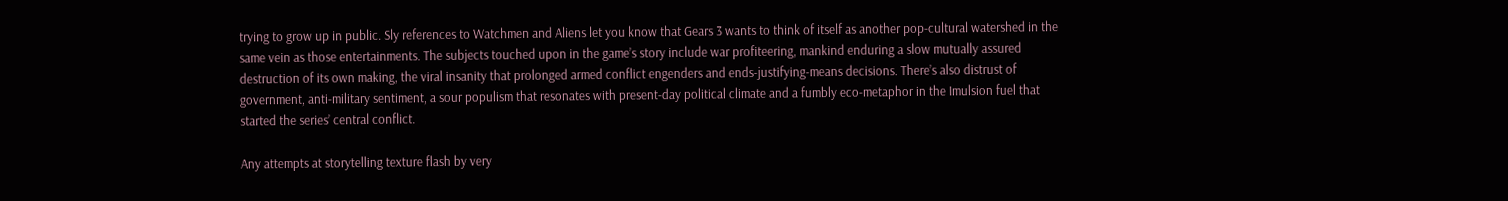trying to grow up in public. Sly references to Watchmen and Aliens let you know that Gears 3 wants to think of itself as another pop-cultural watershed in the same vein as those entertainments. The subjects touched upon in the game’s story include war profiteering, mankind enduring a slow mutually assured destruction of its own making, the viral insanity that prolonged armed conflict engenders and ends-justifying-means decisions. There’s also distrust of government, anti-military sentiment, a sour populism that resonates with present-day political climate and a fumbly eco-metaphor in the Imulsion fuel that started the series’ central conflict.

Any attempts at storytelling texture flash by very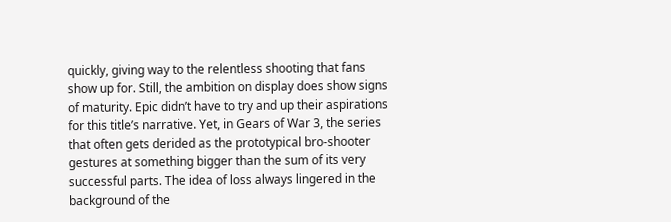quickly, giving way to the relentless shooting that fans show up for. Still, the ambition on display does show signs of maturity. Epic didn’t have to try and up their aspirations for this title’s narrative. Yet, in Gears of War 3, the series that often gets derided as the prototypical bro-shooter gestures at something bigger than the sum of its very successful parts. The idea of loss always lingered in the background of the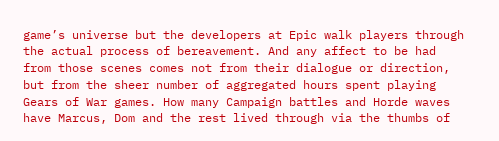game’s universe but the developers at Epic walk players through the actual process of bereavement. And any affect to be had from those scenes comes not from their dialogue or direction, but from the sheer number of aggregated hours spent playing Gears of War games. How many Campaign battles and Horde waves have Marcus, Dom and the rest lived through via the thumbs of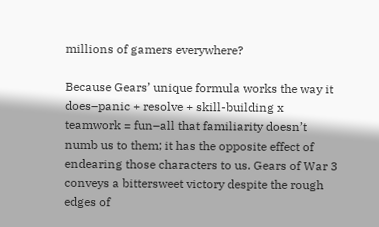millions of gamers everywhere?

Because Gears’ unique formula works the way it does–panic + resolve + skill-building x teamwork = fun–all that familiarity doesn’t numb us to them; it has the opposite effect of endearing those characters to us. Gears of War 3 conveys a bittersweet victory despite the rough edges of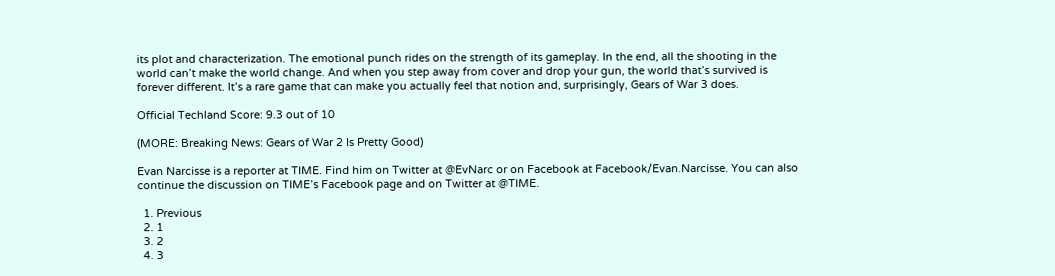its plot and characterization. The emotional punch rides on the strength of its gameplay. In the end, all the shooting in the world can’t make the world change. And when you step away from cover and drop your gun, the world that’s survived is forever different. It’s a rare game that can make you actually feel that notion and, surprisingly, Gears of War 3 does.

Official Techland Score: 9.3 out of 10

(MORE: Breaking News: Gears of War 2 Is Pretty Good)

Evan Narcisse is a reporter at TIME. Find him on Twitter at @EvNarc or on Facebook at Facebook/Evan.Narcisse. You can also continue the discussion on TIME’s Facebook page and on Twitter at @TIME.

  1. Previous
  2. 1
  3. 2
  4. 3